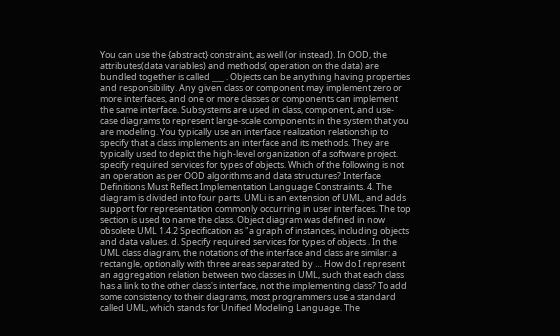You can use the {abstract} constraint, as well (or instead). In OOD, the attributes(data variables) and methods( operation on the data) are bundled together is called ___ . Objects can be anything having properties and responsibility. Any given class or component may implement zero or more interfaces, and one or more classes or components can implement the same interface. Subsystems are used in class, component, and use-case diagrams to represent large-scale components in the system that you are modeling. You typically use an interface realization relationship to specify that a class implements an interface and its methods. They are typically used to depict the high-level organization of a software project. specify required services for types of objects. Which of the following is not an operation as per OOD algorithms and data structures? Interface Definitions Must Reflect Implementation Language Constraints. 4. The diagram is divided into four parts. UMLi is an extension of UML, and adds support for representation commonly occurring in user interfaces. The top section is used to name the class. Object diagram was defined in now obsolete UML 1.4.2 Specification as "a graph of instances, including objects and data values. d. Specify required services for types of objects . In the UML class diagram, the notations of the interface and class are similar: a rectangle, optionally with three areas separated by … How do I represent an aggregation relation between two classes in UML, such that each class has a link to the other class's interface, not the implementing class? To add some consistency to their diagrams, most programmers use a standard called UML, which stands for Unified Modeling Language. The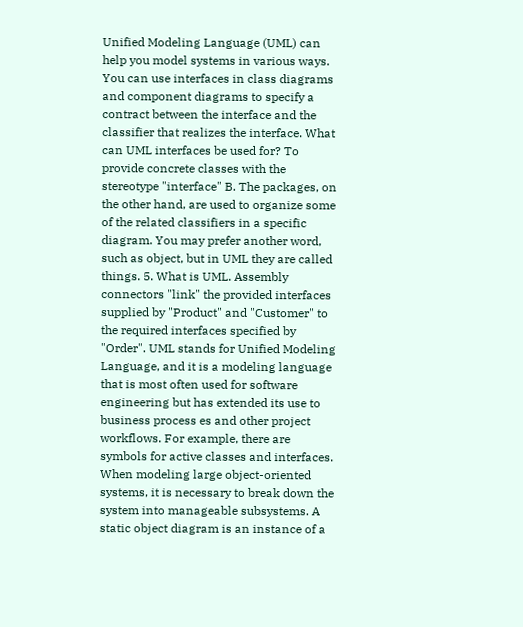Unified Modeling Language (UML) can help you model systems in various ways. You can use interfaces in class diagrams and component diagrams to specify a contract between the interface and the classifier that realizes the interface. What can UML interfaces be used for? To provide concrete classes with the stereotype "interface" B. The packages, on the other hand, are used to organize some of the related classifiers in a specific diagram. You may prefer another word, such as object, but in UML they are called things. 5. What is UML. Assembly connectors "link" the provided interfaces supplied by "Product" and "Customer" to the required interfaces specified by "Order". UML stands for Unified Modeling Language, and it is a modeling language that is most often used for software engineering but has extended its use to business process es and other project workflows. For example, there are symbols for active classes and interfaces. When modeling large object-oriented systems, it is necessary to break down the system into manageable subsystems. A static object diagram is an instance of a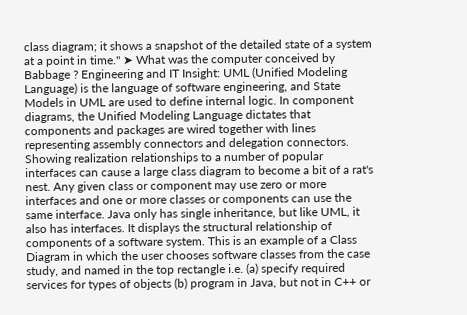class diagram; it shows a snapshot of the detailed state of a system at a point in time." ➤ What was the computer conceived by Babbage ? Engineering and IT Insight: UML (Unified Modeling Language) is the language of software engineering, and State Models in UML are used to define internal logic. In component diagrams, the Unified Modeling Language dictates that components and packages are wired together with lines representing assembly connectors and delegation connectors. Showing realization relationships to a number of popular interfaces can cause a large class diagram to become a bit of a rat's nest. Any given class or component may use zero or more interfaces and one or more classes or components can use the same interface. Java only has single inheritance, but like UML, it also has interfaces. It displays the structural relationship of components of a software system. This is an example of a Class Diagram in which the user chooses software classes from the case study, and named in the top rectangle i.e. (a) specify required services for types of objects (b) program in Java, but not in C++ or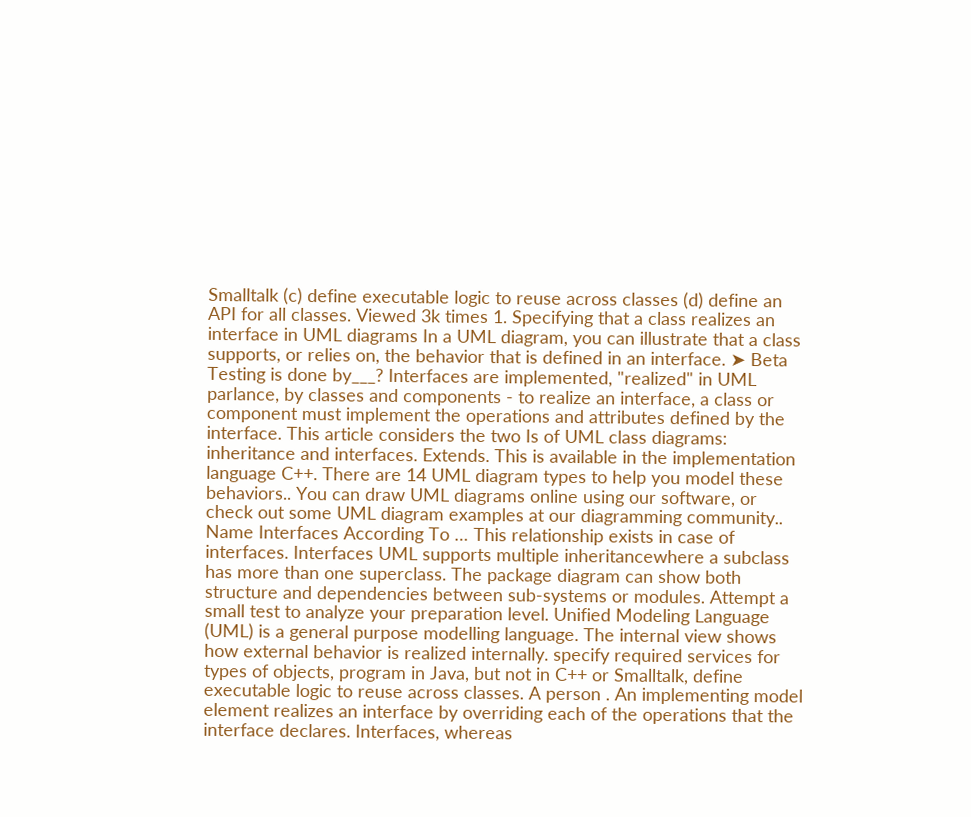Smalltalk (c) define executable logic to reuse across classes (d) define an API for all classes. Viewed 3k times 1. Specifying that a class realizes an interface in UML diagrams In a UML diagram, you can illustrate that a class supports, or relies on, the behavior that is defined in an interface. ➤ Beta Testing is done by___? Interfaces are implemented, "realized" in UML parlance, by classes and components - to realize an interface, a class or component must implement the operations and attributes defined by the interface. This article considers the two Is of UML class diagrams: inheritance and interfaces. Extends. This is available in the implementation language C++. There are 14 UML diagram types to help you model these behaviors.. You can draw UML diagrams online using our software, or check out some UML diagram examples at our diagramming community.. Name Interfaces According To … This relationship exists in case of interfaces. Interfaces UML supports multiple inheritancewhere a subclass has more than one superclass. The package diagram can show both structure and dependencies between sub-systems or modules. Attempt a small test to analyze your preparation level. Unified Modeling Language (UML) is a general purpose modelling language. The internal view shows how external behavior is realized internally. specify required services for types of objects, program in Java, but not in C++ or Smalltalk, define executable logic to reuse across classes. A person . An implementing model element realizes an interface by overriding each of the operations that the interface declares. Interfaces, whereas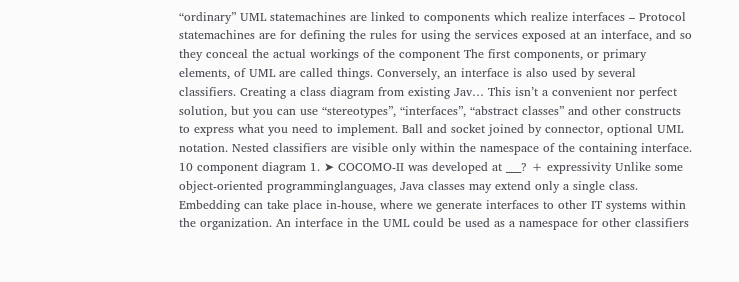“ordinary” UML statemachines are linked to components which realize interfaces – Protocol statemachines are for defining the rules for using the services exposed at an interface, and so they conceal the actual workings of the component The first components, or primary elements, of UML are called things. Conversely, an interface is also used by several classifiers. Creating a class diagram from existing Jav… This isn’t a convenient nor perfect solution, but you can use “stereotypes”, “interfaces”, “abstract classes” and other constructs to express what you need to implement. Ball and socket joined by connector, optional UML notation. Nested classifiers are visible only within the namespace of the containing interface. 10 component diagram 1. ➤ COCOMO-II was developed at ___? + expressivity Unlike some object-oriented programminglanguages, Java classes may extend only a single class. Embedding can take place in-house, where we generate interfaces to other IT systems within the organization. An interface in the UML could be used as a namespace for other classifiers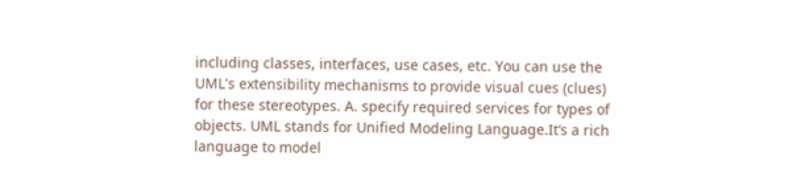including classes, interfaces, use cases, etc. You can use the UML's extensibility mechanisms to provide visual cues (clues) for these stereotypes. A. specify required services for types of objects. UML stands for Unified Modeling Language.It’s a rich language to model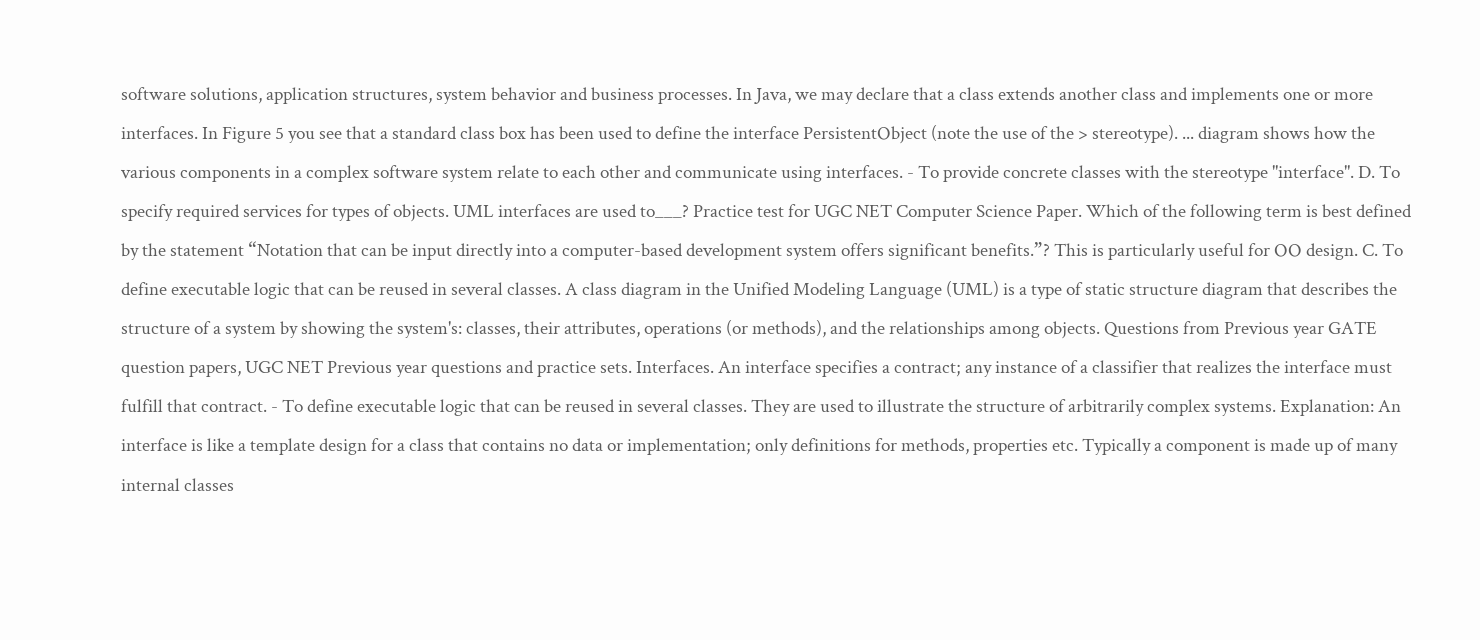software solutions, application structures, system behavior and business processes. In Java, we may declare that a class extends another class and implements one or more interfaces. In Figure 5 you see that a standard class box has been used to define the interface PersistentObject (note the use of the > stereotype). ... diagram shows how the various components in a complex software system relate to each other and communicate using interfaces. - To provide concrete classes with the stereotype "interface". D. To specify required services for types of objects. UML interfaces are used to___? Practice test for UGC NET Computer Science Paper. Which of the following term is best defined by the statement “Notation that can be input directly into a computer-based development system offers significant benefits.”? This is particularly useful for OO design. C. To define executable logic that can be reused in several classes. A class diagram in the Unified Modeling Language (UML) is a type of static structure diagram that describes the structure of a system by showing the system's: classes, their attributes, operations (or methods), and the relationships among objects. Questions from Previous year GATE question papers, UGC NET Previous year questions and practice sets. Interfaces. An interface specifies a contract; any instance of a classifier that realizes the interface must fulfill that contract. - To define executable logic that can be reused in several classes. They are used to illustrate the structure of arbitrarily complex systems. Explanation: An interface is like a template design for a class that contains no data or implementation; only definitions for methods, properties etc. Typically a component is made up of many internal classes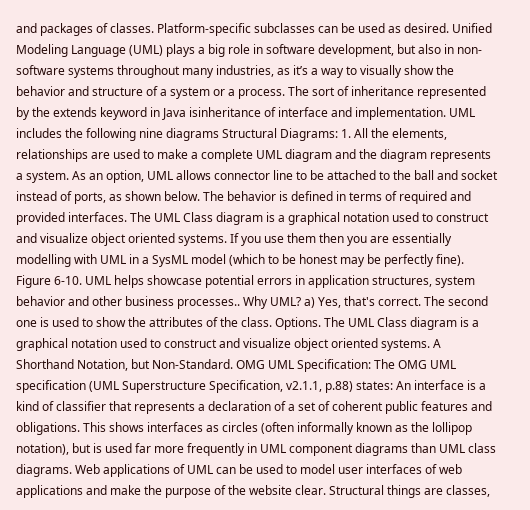and packages of classes. Platform-specific subclasses can be used as desired. Unified Modeling Language (UML) plays a big role in software development, but also in non-software systems throughout many industries, as it’s a way to visually show the behavior and structure of a system or a process. The sort of inheritance represented by the extends keyword in Java isinheritance of interface and implementation. UML includes the following nine diagrams Structural Diagrams: 1. All the elements, relationships are used to make a complete UML diagram and the diagram represents a system. As an option, UML allows connector line to be attached to the ball and socket instead of ports, as shown below. The behavior is defined in terms of required and provided interfaces. The UML Class diagram is a graphical notation used to construct and visualize object oriented systems. If you use them then you are essentially modelling with UML in a SysML model (which to be honest may be perfectly fine). Figure 6-10. UML helps showcase potential errors in application structures, system behavior and other business processes.. Why UML? a) Yes, that's correct. The second one is used to show the attributes of the class. Options. The UML Class diagram is a graphical notation used to construct and visualize object oriented systems. A Shorthand Notation, but Non-Standard. OMG UML Specification: The OMG UML specification (UML Superstructure Specification, v2.1.1, p.88) states: An interface is a kind of classifier that represents a declaration of a set of coherent public features and obligations. This shows interfaces as circles (often informally known as the lollipop notation), but is used far more frequently in UML component diagrams than UML class diagrams. Web applications of UML can be used to model user interfaces of web applications and make the purpose of the website clear. Structural things are classes,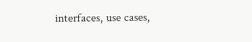interfaces, use cases,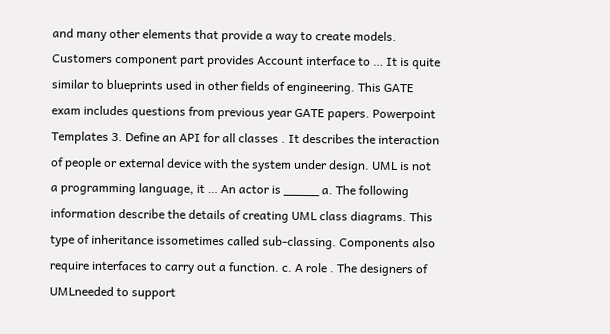and many other elements that provide a way to create models. Customers component part provides Account interface to … It is quite similar to blueprints used in other fields of engineering. This GATE exam includes questions from previous year GATE papers. Powerpoint Templates 3. Define an API for all classes . It describes the interaction of people or external device with the system under design. UML is not a programming language, it … An actor is _____ a. The following information describe the details of creating UML class diagrams. This type of inheritance issometimes called sub-classing. Components also require interfaces to carry out a function. c. A role . The designers of UMLneeded to support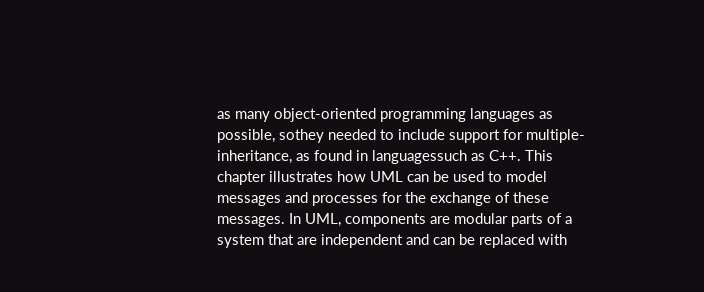as many object-oriented programming languages as possible, sothey needed to include support for multiple-inheritance, as found in languagessuch as C++. This chapter illustrates how UML can be used to model messages and processes for the exchange of these messages. In UML, components are modular parts of a system that are independent and can be replaced with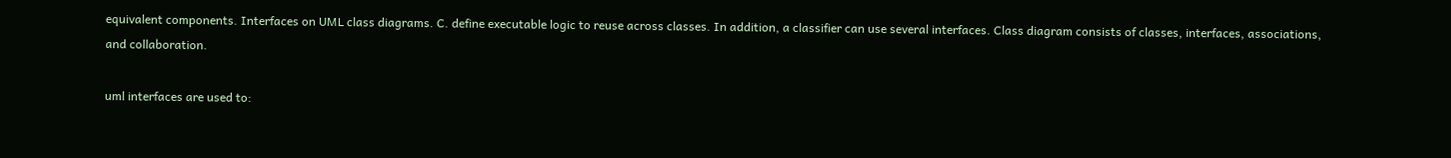equivalent components. Interfaces on UML class diagrams. C. define executable logic to reuse across classes. In addition, a classifier can use several interfaces. Class diagram consists of classes, interfaces, associations, and collaboration.

uml interfaces are used to: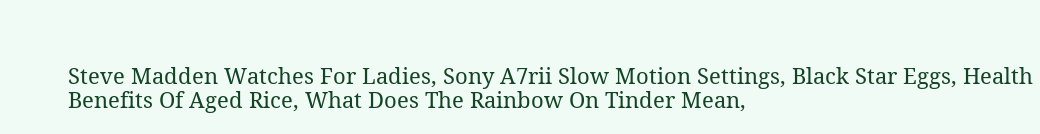Steve Madden Watches For Ladies, Sony A7rii Slow Motion Settings, Black Star Eggs, Health Benefits Of Aged Rice, What Does The Rainbow On Tinder Mean,